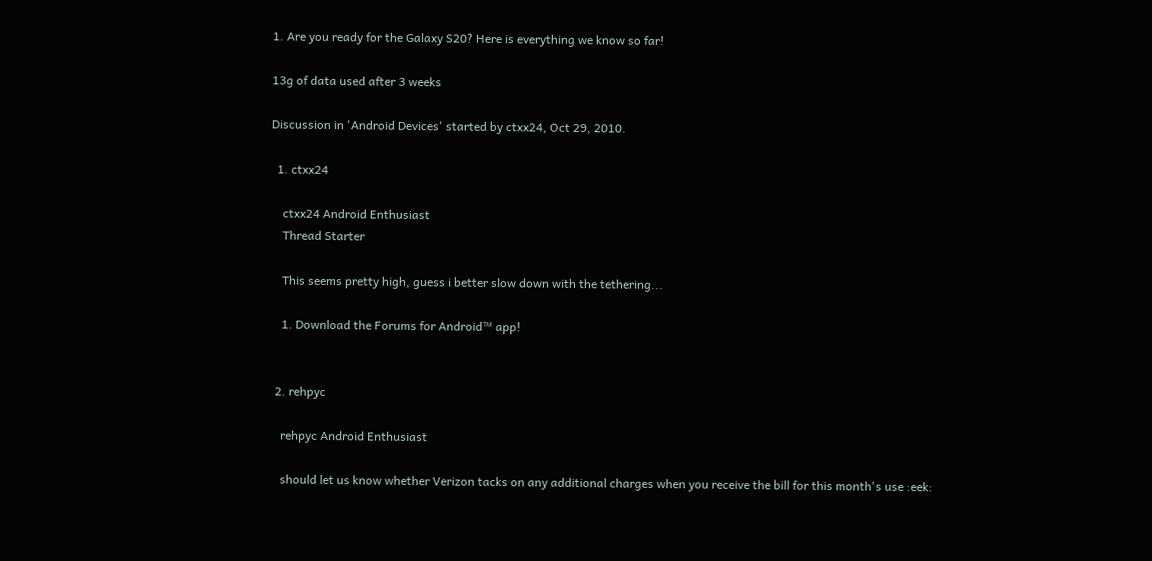1. Are you ready for the Galaxy S20? Here is everything we know so far!

13g of data used after 3 weeks

Discussion in 'Android Devices' started by ctxx24, Oct 29, 2010.

  1. ctxx24

    ctxx24 Android Enthusiast
    Thread Starter

    This seems pretty high, guess i better slow down with the tethering...

    1. Download the Forums for Android™ app!


  2. rehpyc

    rehpyc Android Enthusiast

    should let us know whether Verizon tacks on any additional charges when you receive the bill for this month's use :eek: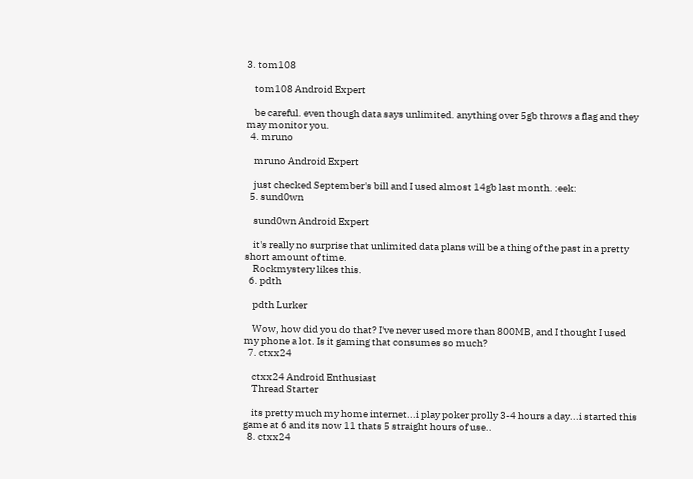3. tom108

    tom108 Android Expert

    be careful. even though data says unlimited. anything over 5gb throws a flag and they may monitor you.
  4. mruno

    mruno Android Expert

    just checked September's bill and I used almost 14gb last month. :eek:
  5. sund0wn

    sund0wn Android Expert

    it's really no surprise that unlimited data plans will be a thing of the past in a pretty short amount of time.
    Rockmystery likes this.
  6. pdth

    pdth Lurker

    Wow, how did you do that? I've never used more than 800MB, and I thought I used my phone a lot. Is it gaming that consumes so much?
  7. ctxx24

    ctxx24 Android Enthusiast
    Thread Starter

    its pretty much my home internet...i play poker prolly 3-4 hours a day...i started this game at 6 and its now 11 thats 5 straight hours of use..
  8. ctxx24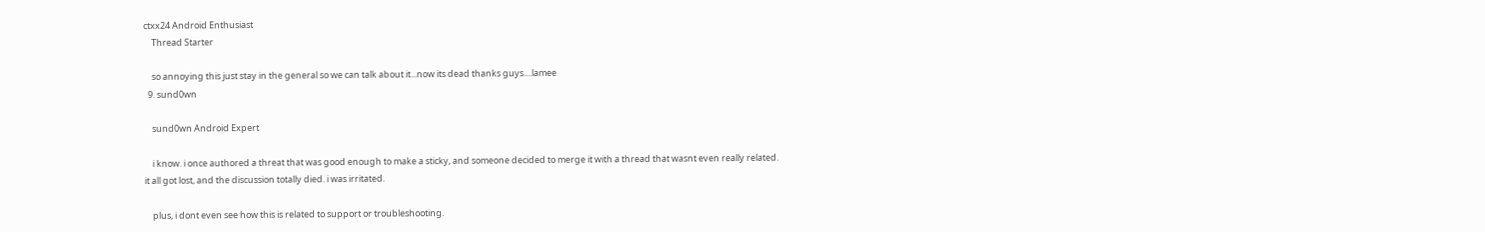ctxx24 Android Enthusiast
    Thread Starter

    so annoying this just stay in the general so we can talk about it...now its dead thanks guys....lamee
  9. sund0wn

    sund0wn Android Expert

    i know. i once authored a threat that was good enough to make a sticky, and someone decided to merge it with a thread that wasnt even really related. it all got lost, and the discussion totally died. i was irritated.

    plus, i dont even see how this is related to support or troubleshooting.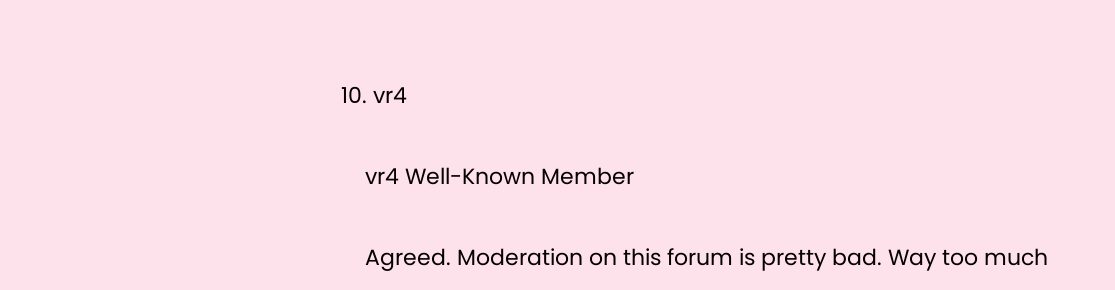10. vr4

    vr4 Well-Known Member

    Agreed. Moderation on this forum is pretty bad. Way too much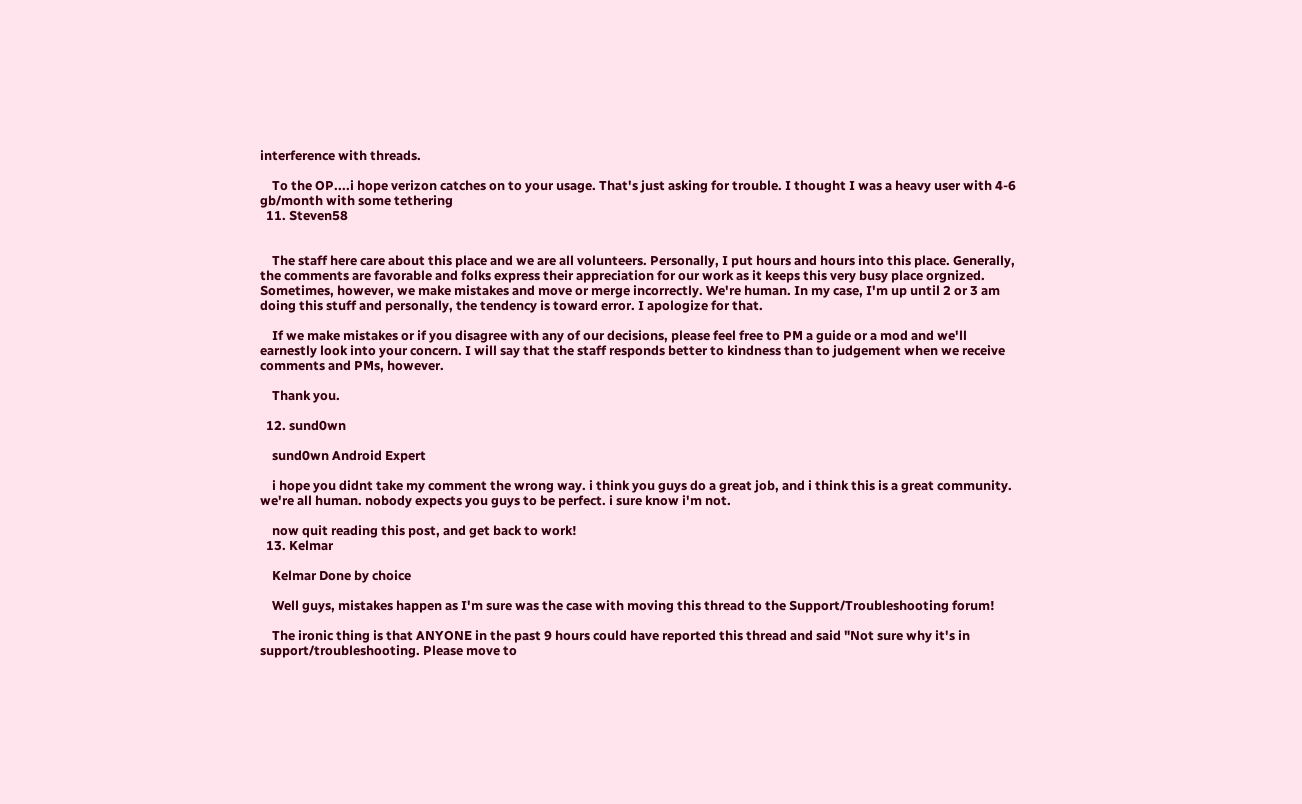interference with threads.

    To the OP....i hope verizon catches on to your usage. That's just asking for trouble. I thought I was a heavy user with 4-6 gb/month with some tethering
  11. Steven58


    The staff here care about this place and we are all volunteers. Personally, I put hours and hours into this place. Generally, the comments are favorable and folks express their appreciation for our work as it keeps this very busy place orgnized. Sometimes, however, we make mistakes and move or merge incorrectly. We're human. In my case, I'm up until 2 or 3 am doing this stuff and personally, the tendency is toward error. I apologize for that.

    If we make mistakes or if you disagree with any of our decisions, please feel free to PM a guide or a mod and we'll earnestly look into your concern. I will say that the staff responds better to kindness than to judgement when we receive comments and PMs, however.

    Thank you.

  12. sund0wn

    sund0wn Android Expert

    i hope you didnt take my comment the wrong way. i think you guys do a great job, and i think this is a great community. we're all human. nobody expects you guys to be perfect. i sure know i'm not.

    now quit reading this post, and get back to work!
  13. Kelmar

    Kelmar Done by choice

    Well guys, mistakes happen as I'm sure was the case with moving this thread to the Support/Troubleshooting forum!

    The ironic thing is that ANYONE in the past 9 hours could have reported this thread and said "Not sure why it's in support/troubleshooting. Please move to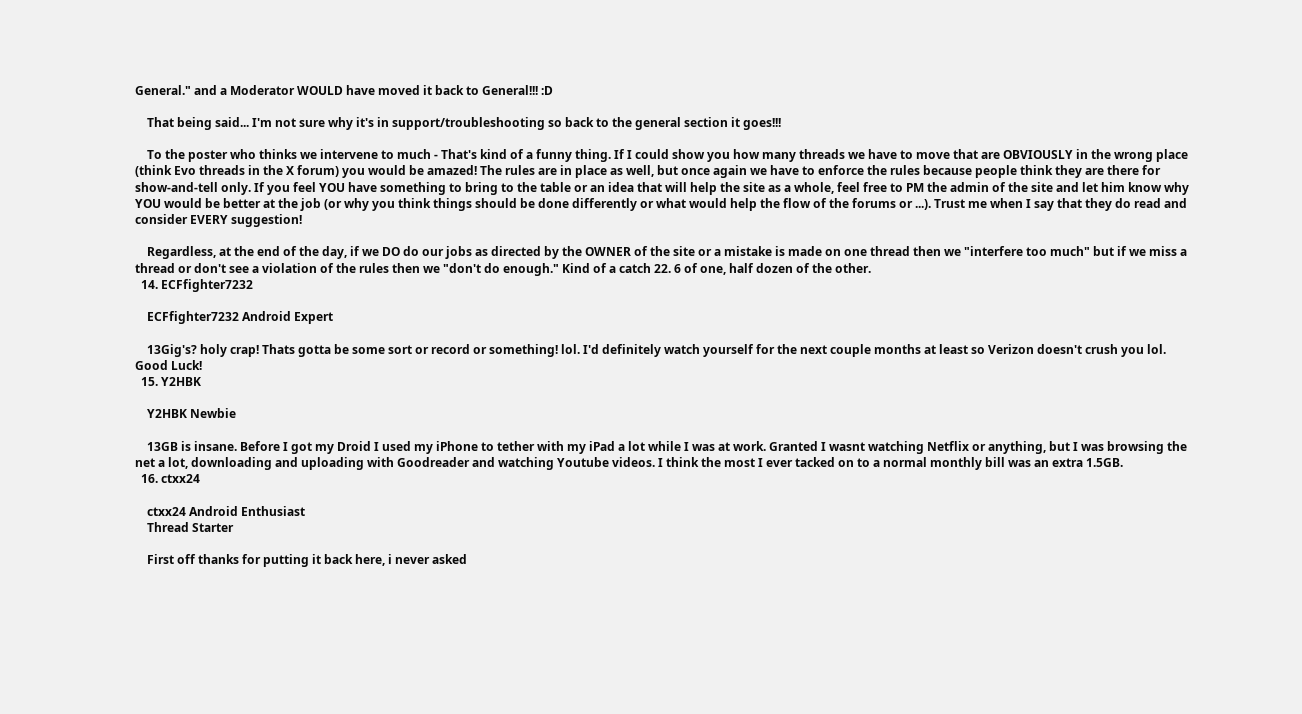General." and a Moderator WOULD have moved it back to General!!! :D

    That being said... I'm not sure why it's in support/troubleshooting so back to the general section it goes!!!

    To the poster who thinks we intervene to much - That's kind of a funny thing. If I could show you how many threads we have to move that are OBVIOUSLY in the wrong place (think Evo threads in the X forum) you would be amazed! The rules are in place as well, but once again we have to enforce the rules because people think they are there for show-and-tell only. If you feel YOU have something to bring to the table or an idea that will help the site as a whole, feel free to PM the admin of the site and let him know why YOU would be better at the job (or why you think things should be done differently or what would help the flow of the forums or ...). Trust me when I say that they do read and consider EVERY suggestion!

    Regardless, at the end of the day, if we DO do our jobs as directed by the OWNER of the site or a mistake is made on one thread then we "interfere too much" but if we miss a thread or don't see a violation of the rules then we "don't do enough." Kind of a catch 22. 6 of one, half dozen of the other.
  14. ECFfighter7232

    ECFfighter7232 Android Expert

    13Gig's? holy crap! Thats gotta be some sort or record or something! lol. I'd definitely watch yourself for the next couple months at least so Verizon doesn't crush you lol. Good Luck!
  15. Y2HBK

    Y2HBK Newbie

    13GB is insane. Before I got my Droid I used my iPhone to tether with my iPad a lot while I was at work. Granted I wasnt watching Netflix or anything, but I was browsing the net a lot, downloading and uploading with Goodreader and watching Youtube videos. I think the most I ever tacked on to a normal monthly bill was an extra 1.5GB.
  16. ctxx24

    ctxx24 Android Enthusiast
    Thread Starter

    First off thanks for putting it back here, i never asked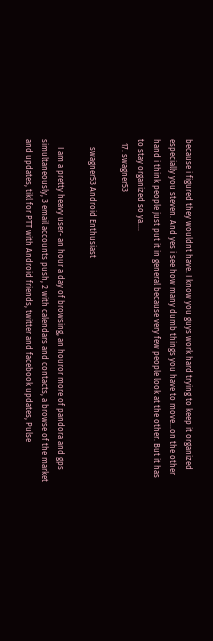because i figured they wouldnt have. I know you guys work hard trying to keep it organized especially you steven. And yes i see how many dumb things you have to move...on the other hand i think people just put it in general because very few people look at the other. But it has to stay organized so ya....
  17. swagner53

    swagner53 Android Enthusiast

    I am a pretty heavy user- an hour a day of browsing, an houror more of pandora and gps simultaneously, 3 email accounts push, 2 with calendars and contacts, a browse of the market and updates, tikl for PTT with Android friends, twitter and facebook updates, Pulse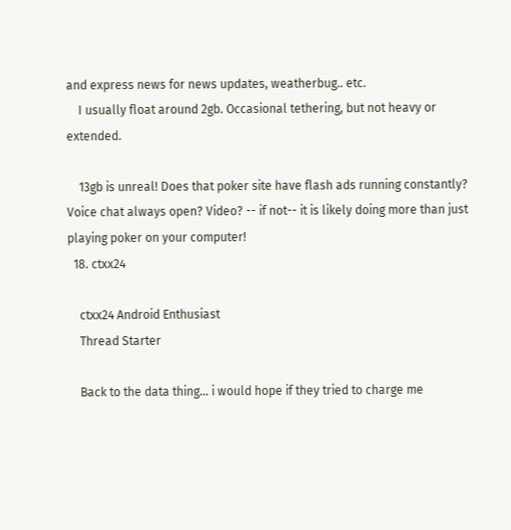and express news for news updates, weatherbug.. etc.
    I usually float around 2gb. Occasional tethering, but not heavy or extended.

    13gb is unreal! Does that poker site have flash ads running constantly? Voice chat always open? Video? -- if not-- it is likely doing more than just playing poker on your computer!
  18. ctxx24

    ctxx24 Android Enthusiast
    Thread Starter

    Back to the data thing... i would hope if they tried to charge me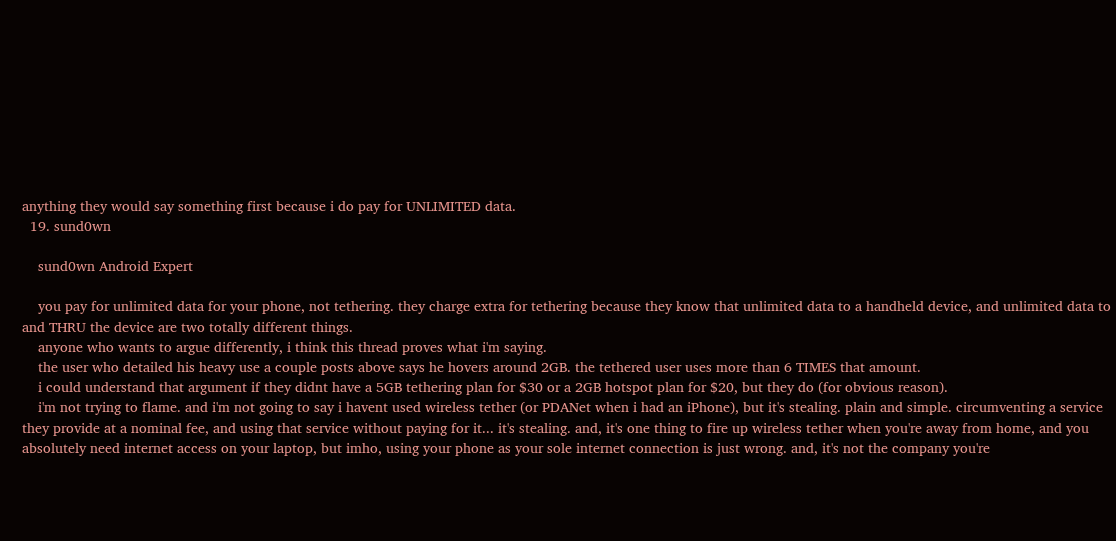anything they would say something first because i do pay for UNLIMITED data.
  19. sund0wn

    sund0wn Android Expert

    you pay for unlimited data for your phone, not tethering. they charge extra for tethering because they know that unlimited data to a handheld device, and unlimited data to and THRU the device are two totally different things.
    anyone who wants to argue differently, i think this thread proves what i'm saying.
    the user who detailed his heavy use a couple posts above says he hovers around 2GB. the tethered user uses more than 6 TIMES that amount.
    i could understand that argument if they didnt have a 5GB tethering plan for $30 or a 2GB hotspot plan for $20, but they do (for obvious reason).
    i'm not trying to flame. and i'm not going to say i havent used wireless tether (or PDANet when i had an iPhone), but it's stealing. plain and simple. circumventing a service they provide at a nominal fee, and using that service without paying for it... it's stealing. and, it's one thing to fire up wireless tether when you're away from home, and you absolutely need internet access on your laptop, but imho, using your phone as your sole internet connection is just wrong. and, it's not the company you're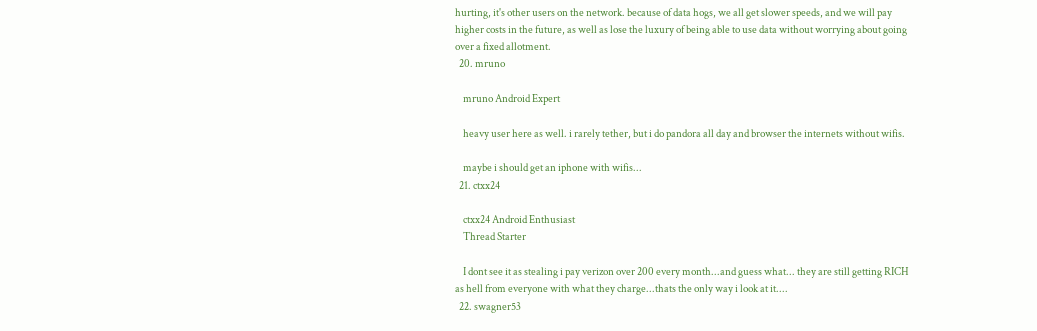hurting, it's other users on the network. because of data hogs, we all get slower speeds, and we will pay higher costs in the future, as well as lose the luxury of being able to use data without worrying about going over a fixed allotment.
  20. mruno

    mruno Android Expert

    heavy user here as well. i rarely tether, but i do pandora all day and browser the internets without wifis.

    maybe i should get an iphone with wifis...
  21. ctxx24

    ctxx24 Android Enthusiast
    Thread Starter

    I dont see it as stealing i pay verizon over 200 every month...and guess what... they are still getting RICH as hell from everyone with what they charge...thats the only way i look at it....
  22. swagner53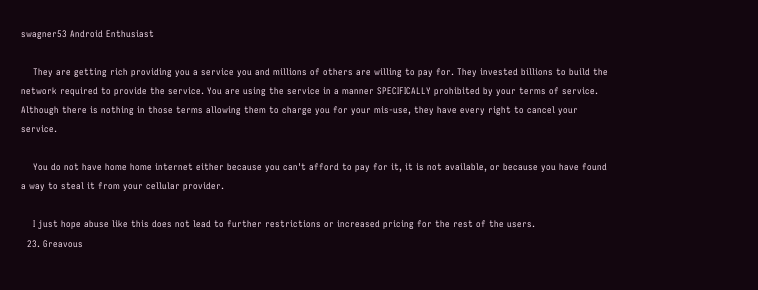swagner53 Android Enthusiast

    They are getting rich providing you a service you and millions of others are willing to pay for. They invested billions to build the network required to provide the service. You are using the service in a manner SPECIFICALLY prohibited by your terms of service. Although there is nothing in those terms allowing them to charge you for your mis-use, they have every right to cancel your service.

    You do not have home home internet either because you can't afford to pay for it, it is not available, or because you have found a way to steal it from your cellular provider.

    I just hope abuse like this does not lead to further restrictions or increased pricing for the rest of the users.
  23. Greavous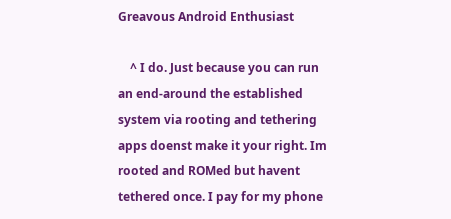Greavous Android Enthusiast

    ^ I do. Just because you can run an end-around the established system via rooting and tethering apps doenst make it your right. Im rooted and ROMed but havent tethered once. I pay for my phone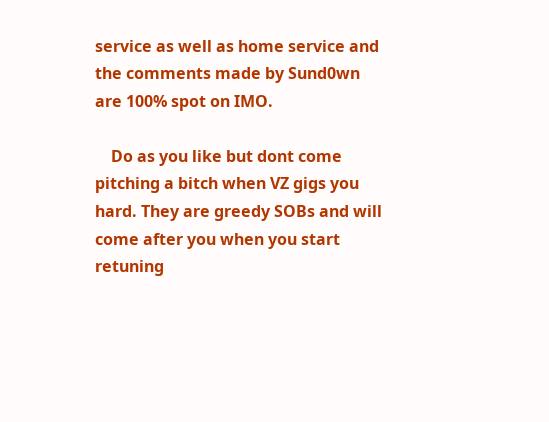service as well as home service and the comments made by Sund0wn are 100% spot on IMO.

    Do as you like but dont come pitching a bitch when VZ gigs you hard. They are greedy SOBs and will come after you when you start retuning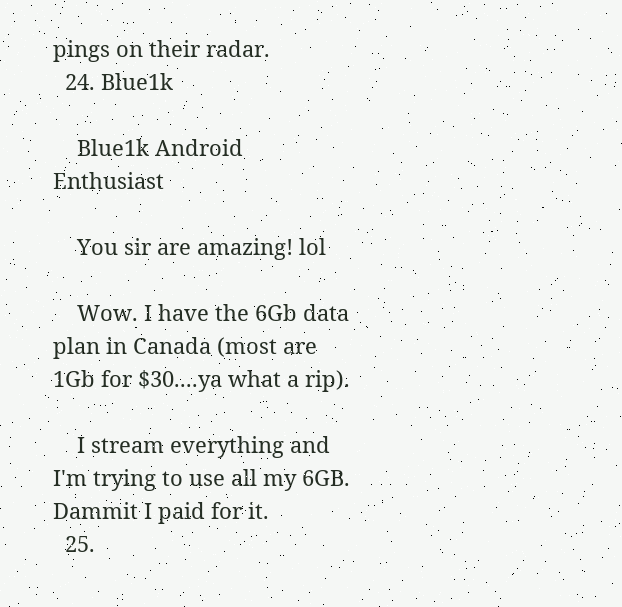pings on their radar.
  24. Blue1k

    Blue1k Android Enthusiast

    You sir are amazing! lol

    Wow. I have the 6Gb data plan in Canada (most are 1Gb for $30....ya what a rip).

    I stream everything and I'm trying to use all my 6GB. Dammit I paid for it.
  25.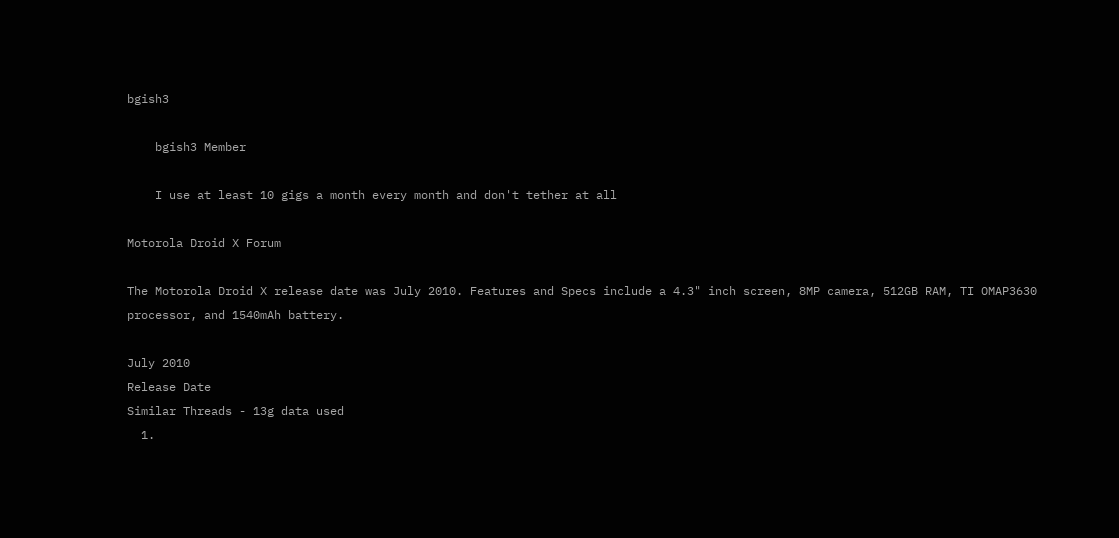bgish3

    bgish3 Member

    I use at least 10 gigs a month every month and don't tether at all

Motorola Droid X Forum

The Motorola Droid X release date was July 2010. Features and Specs include a 4.3" inch screen, 8MP camera, 512GB RAM, TI OMAP3630 processor, and 1540mAh battery.

July 2010
Release Date
Similar Threads - 13g data used
  1.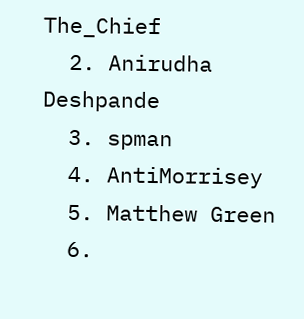The_Chief
  2. Anirudha Deshpande
  3. spman
  4. AntiMorrisey
  5. Matthew Green
  6.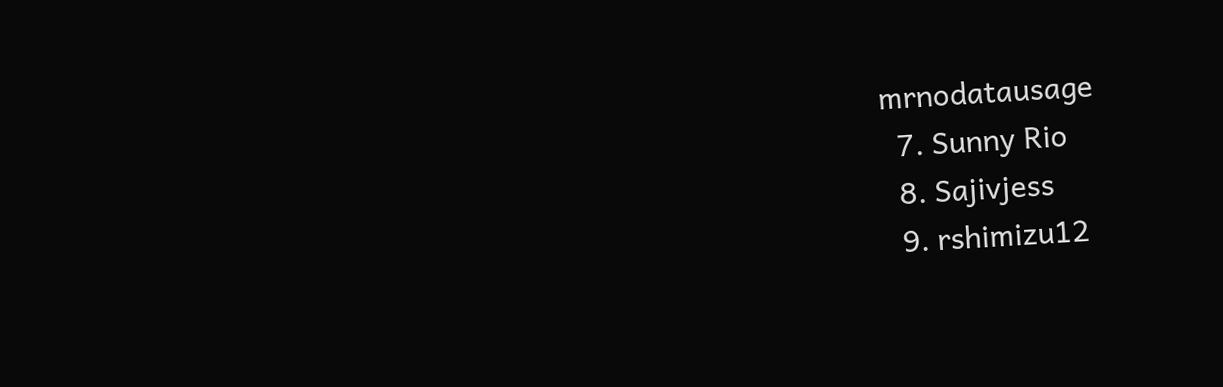mrnodatausage
  7. Sunny Rio
  8. Sajivjess
  9. rshimizu12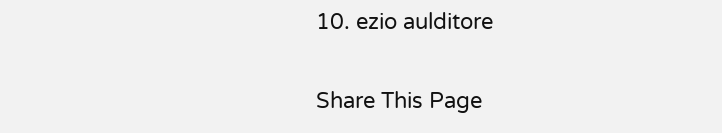10. ezio aulditore

Share This Page